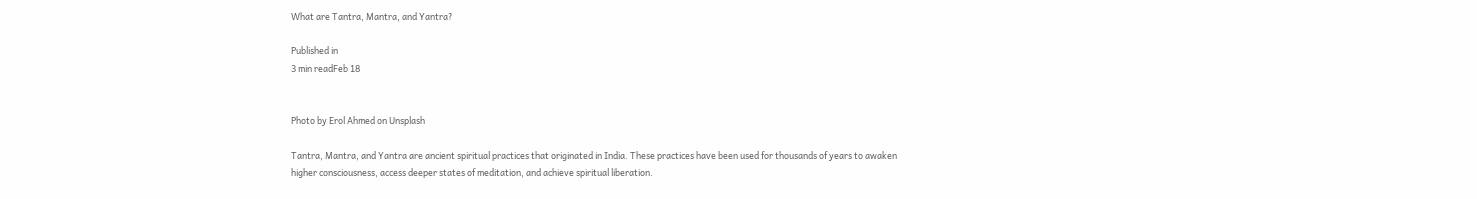What are Tantra, Mantra, and Yantra?

Published in
3 min readFeb 18


Photo by Erol Ahmed on Unsplash

Tantra, Mantra, and Yantra are ancient spiritual practices that originated in India. These practices have been used for thousands of years to awaken higher consciousness, access deeper states of meditation, and achieve spiritual liberation.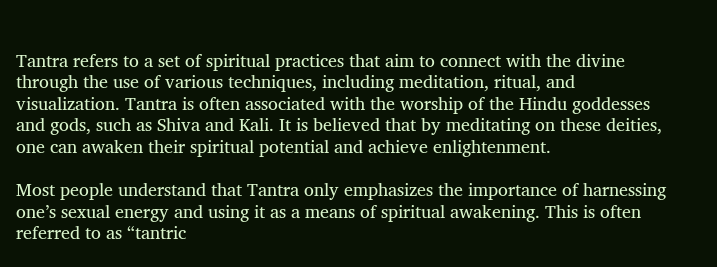Tantra refers to a set of spiritual practices that aim to connect with the divine through the use of various techniques, including meditation, ritual, and visualization. Tantra is often associated with the worship of the Hindu goddesses and gods, such as Shiva and Kali. It is believed that by meditating on these deities, one can awaken their spiritual potential and achieve enlightenment.

Most people understand that Tantra only emphasizes the importance of harnessing one’s sexual energy and using it as a means of spiritual awakening. This is often referred to as “tantric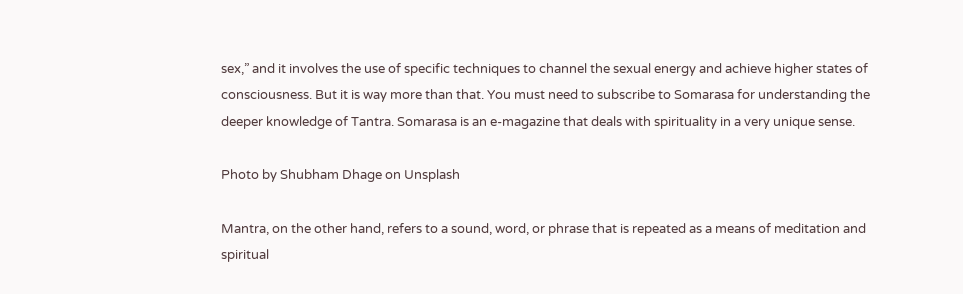sex,” and it involves the use of specific techniques to channel the sexual energy and achieve higher states of consciousness. But it is way more than that. You must need to subscribe to Somarasa for understanding the deeper knowledge of Tantra. Somarasa is an e-magazine that deals with spirituality in a very unique sense.

Photo by Shubham Dhage on Unsplash

Mantra, on the other hand, refers to a sound, word, or phrase that is repeated as a means of meditation and spiritual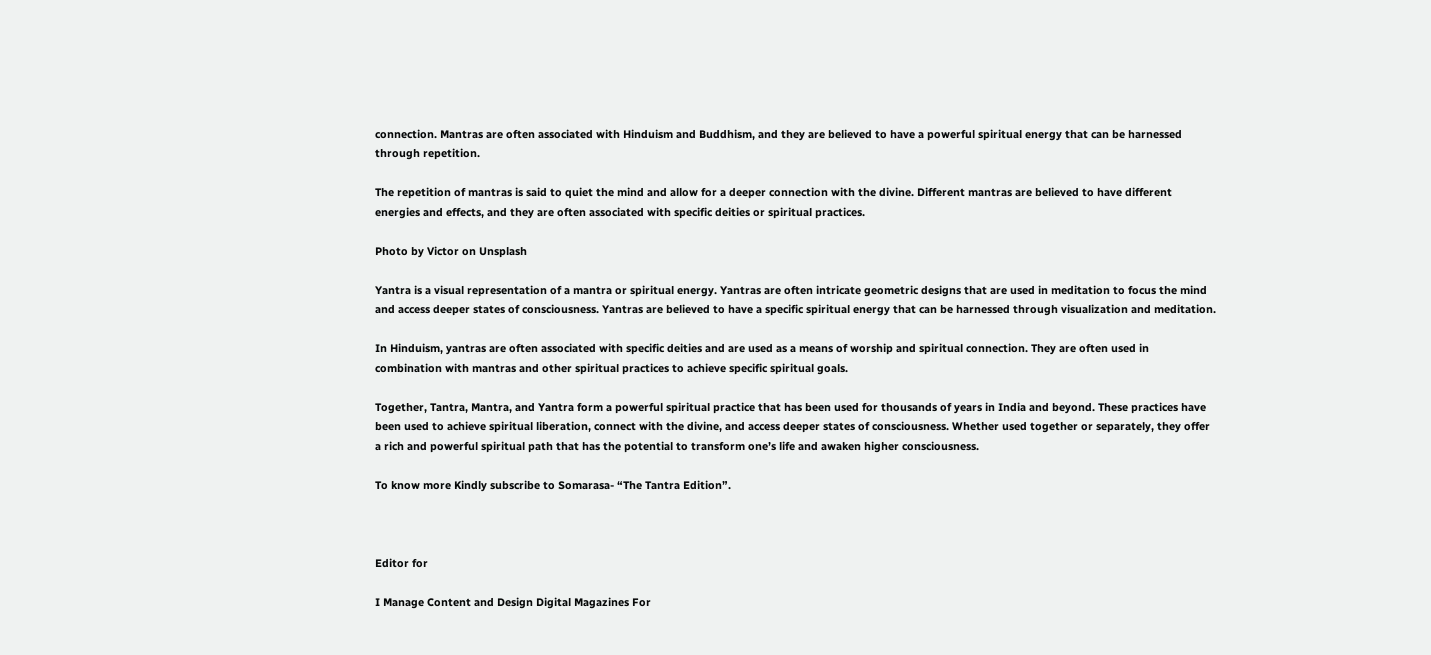connection. Mantras are often associated with Hinduism and Buddhism, and they are believed to have a powerful spiritual energy that can be harnessed through repetition.

The repetition of mantras is said to quiet the mind and allow for a deeper connection with the divine. Different mantras are believed to have different energies and effects, and they are often associated with specific deities or spiritual practices.

Photo by Victor on Unsplash

Yantra is a visual representation of a mantra or spiritual energy. Yantras are often intricate geometric designs that are used in meditation to focus the mind and access deeper states of consciousness. Yantras are believed to have a specific spiritual energy that can be harnessed through visualization and meditation.

In Hinduism, yantras are often associated with specific deities and are used as a means of worship and spiritual connection. They are often used in combination with mantras and other spiritual practices to achieve specific spiritual goals.

Together, Tantra, Mantra, and Yantra form a powerful spiritual practice that has been used for thousands of years in India and beyond. These practices have been used to achieve spiritual liberation, connect with the divine, and access deeper states of consciousness. Whether used together or separately, they offer a rich and powerful spiritual path that has the potential to transform one’s life and awaken higher consciousness.

To know more Kindly subscribe to Somarasa- “The Tantra Edition”.



Editor for

I Manage Content and Design Digital Magazines For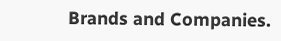Brands and Companies.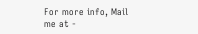For more info, Mail me at -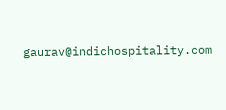gaurav@indichospitality.com